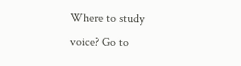Where to study voice? Go to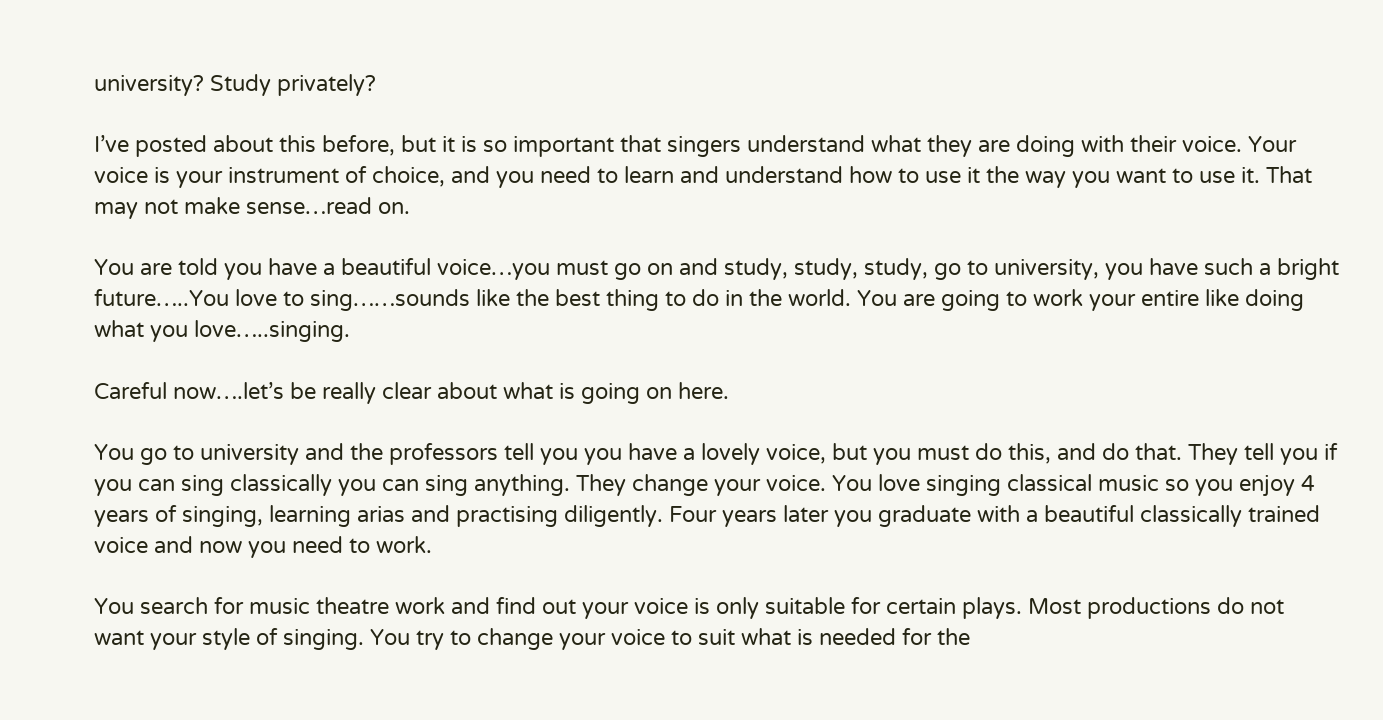university? Study privately?

I’ve posted about this before, but it is so important that singers understand what they are doing with their voice. Your voice is your instrument of choice, and you need to learn and understand how to use it the way you want to use it. That may not make sense…read on.

You are told you have a beautiful voice…you must go on and study, study, study, go to university, you have such a bright future…..You love to sing……sounds like the best thing to do in the world. You are going to work your entire like doing what you love…..singing.

Careful now….let’s be really clear about what is going on here.

You go to university and the professors tell you you have a lovely voice, but you must do this, and do that. They tell you if you can sing classically you can sing anything. They change your voice. You love singing classical music so you enjoy 4 years of singing, learning arias and practising diligently. Four years later you graduate with a beautiful classically trained voice and now you need to work.

You search for music theatre work and find out your voice is only suitable for certain plays. Most productions do not want your style of singing. You try to change your voice to suit what is needed for the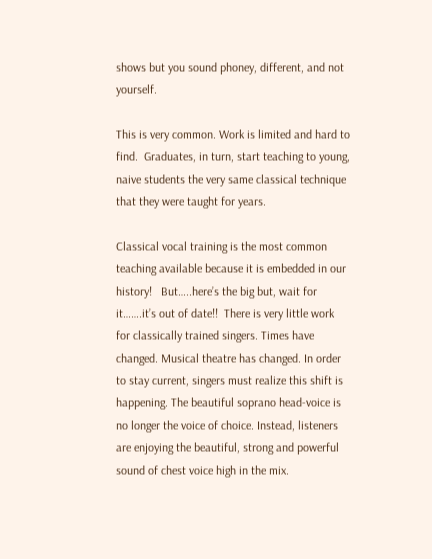shows but you sound phoney, different, and not yourself.

This is very common. Work is limited and hard to find.  Graduates, in turn, start teaching to young, naive students the very same classical technique that they were taught for years.

Classical vocal training is the most common teaching available because it is embedded in our history!   But…..here’s the big but, wait for it…….it’s out of date!!  There is very little work for classically trained singers. Times have changed. Musical theatre has changed. In order to stay current, singers must realize this shift is happening. The beautiful soprano head-voice is no longer the voice of choice. Instead, listeners are enjoying the beautiful, strong and powerful sound of chest voice high in the mix.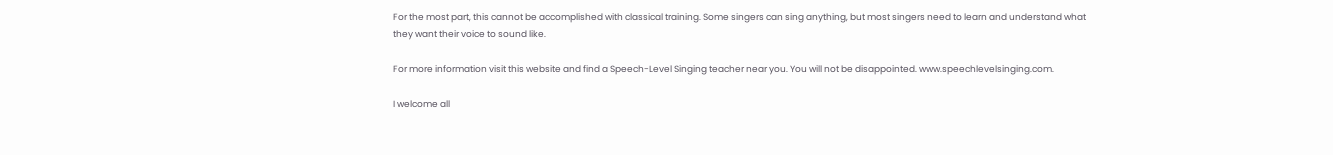For the most part, this cannot be accomplished with classical training. Some singers can sing anything, but most singers need to learn and understand what they want their voice to sound like.

For more information visit this website and find a Speech-Level Singing teacher near you. You will not be disappointed. www.speechlevelsinging.com.

I welcome all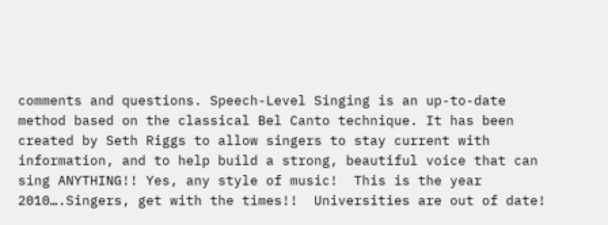comments and questions. Speech-Level Singing is an up-to-date method based on the classical Bel Canto technique. It has been created by Seth Riggs to allow singers to stay current with information, and to help build a strong, beautiful voice that can sing ANYTHING!! Yes, any style of music!  This is the year 2010….Singers, get with the times!!  Universities are out of date!